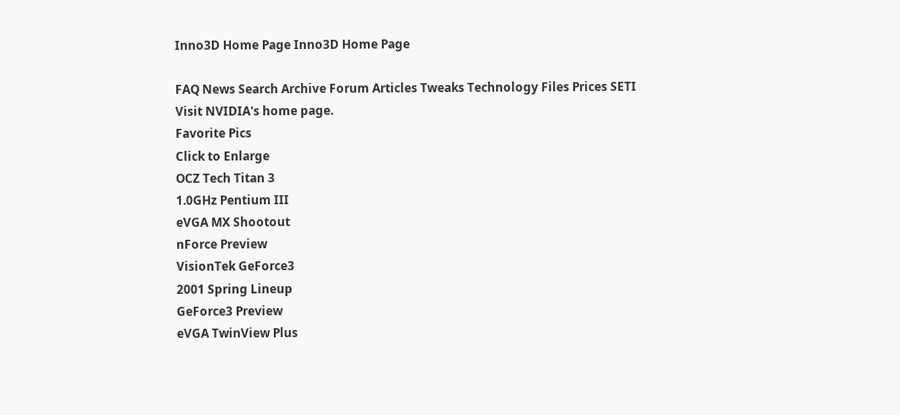Inno3D Home Page Inno3D Home Page

FAQ News Search Archive Forum Articles Tweaks Technology Files Prices SETI
Visit NVIDIA's home page.
Favorite Pics
Click to Enlarge
OCZ Tech Titan 3
1.0GHz Pentium III
eVGA MX Shootout
nForce Preview
VisionTek GeForce3
2001 Spring Lineup
GeForce3 Preview
eVGA TwinView Plus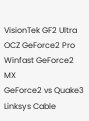VisionTek GF2 Ultra
OCZ GeForce2 Pro
Winfast GeForce2 MX
GeForce2 vs Quake3
Linksys Cable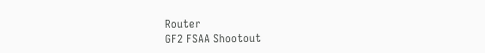Router
GF2 FSAA Shootout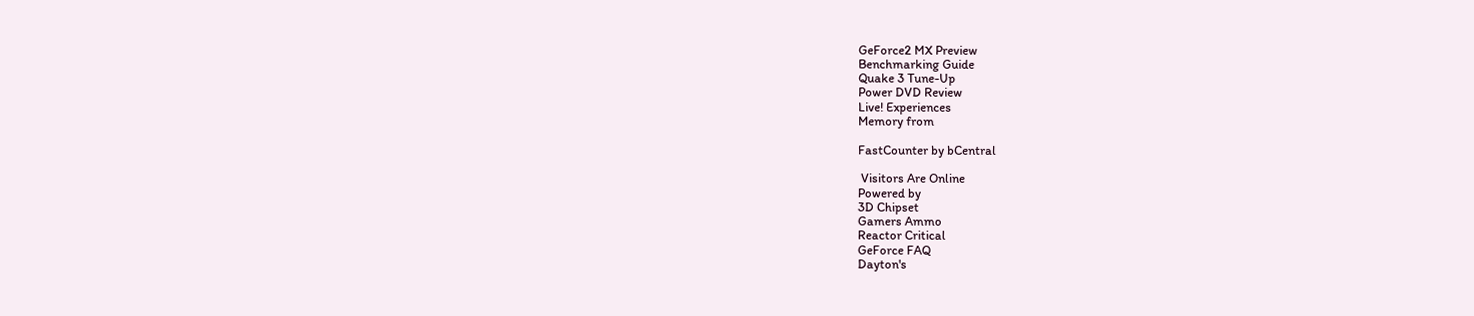GeForce2 MX Preview
Benchmarking Guide
Quake 3 Tune-Up
Power DVD Review
Live! Experiences
Memory from

FastCounter by bCentral

 Visitors Are Online
Powered by
3D Chipset
Gamers Ammo
Reactor Critical
GeForce FAQ
Dayton's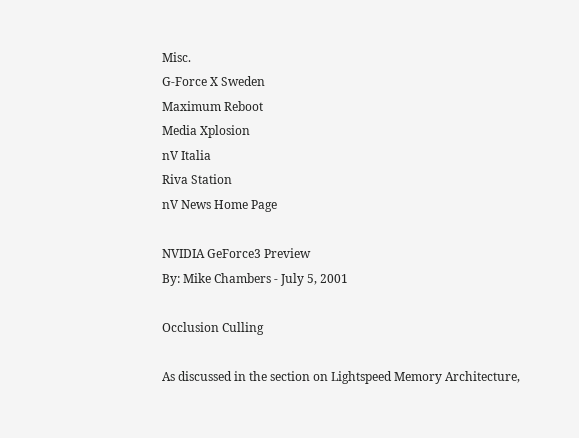Misc.
G-Force X Sweden
Maximum Reboot
Media Xplosion
nV Italia
Riva Station
nV News Home Page

NVIDIA GeForce3 Preview
By: Mike Chambers - July 5, 2001

Occlusion Culling

As discussed in the section on Lightspeed Memory Architecture,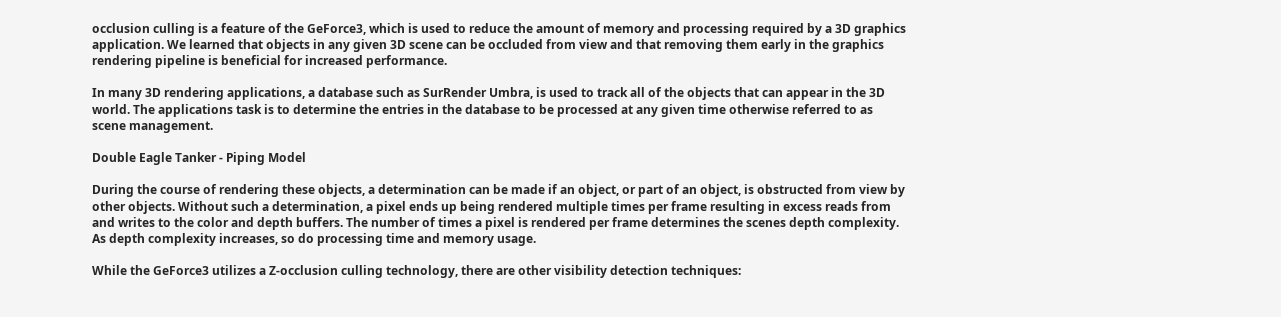occlusion culling is a feature of the GeForce3, which is used to reduce the amount of memory and processing required by a 3D graphics application. We learned that objects in any given 3D scene can be occluded from view and that removing them early in the graphics rendering pipeline is beneficial for increased performance.

In many 3D rendering applications, a database such as SurRender Umbra, is used to track all of the objects that can appear in the 3D world. The applications task is to determine the entries in the database to be processed at any given time otherwise referred to as scene management.

Double Eagle Tanker - Piping Model

During the course of rendering these objects, a determination can be made if an object, or part of an object, is obstructed from view by other objects. Without such a determination, a pixel ends up being rendered multiple times per frame resulting in excess reads from and writes to the color and depth buffers. The number of times a pixel is rendered per frame determines the scenes depth complexity. As depth complexity increases, so do processing time and memory usage.

While the GeForce3 utilizes a Z-occlusion culling technology, there are other visibility detection techniques: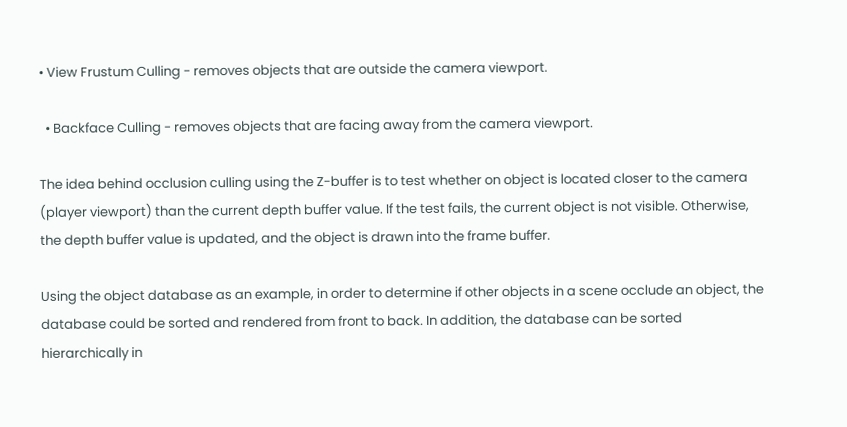• View Frustum Culling - removes objects that are outside the camera viewport.

  • Backface Culling - removes objects that are facing away from the camera viewport.

The idea behind occlusion culling using the Z-buffer is to test whether on object is located closer to the camera (player viewport) than the current depth buffer value. If the test fails, the current object is not visible. Otherwise, the depth buffer value is updated, and the object is drawn into the frame buffer.

Using the object database as an example, in order to determine if other objects in a scene occlude an object, the database could be sorted and rendered from front to back. In addition, the database can be sorted hierarchically in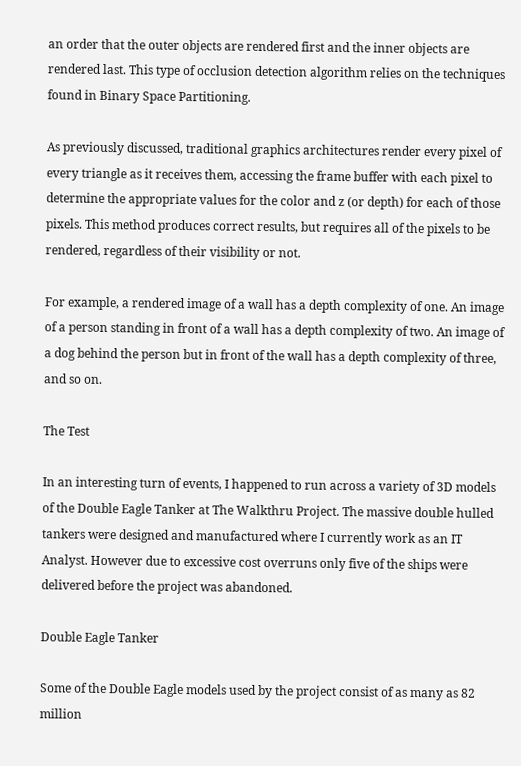an order that the outer objects are rendered first and the inner objects are rendered last. This type of occlusion detection algorithm relies on the techniques found in Binary Space Partitioning.

As previously discussed, traditional graphics architectures render every pixel of every triangle as it receives them, accessing the frame buffer with each pixel to determine the appropriate values for the color and z (or depth) for each of those pixels. This method produces correct results, but requires all of the pixels to be rendered, regardless of their visibility or not.

For example, a rendered image of a wall has a depth complexity of one. An image of a person standing in front of a wall has a depth complexity of two. An image of a dog behind the person but in front of the wall has a depth complexity of three, and so on.

The Test

In an interesting turn of events, I happened to run across a variety of 3D models of the Double Eagle Tanker at The Walkthru Project. The massive double hulled tankers were designed and manufactured where I currently work as an IT Analyst. However due to excessive cost overruns only five of the ships were delivered before the project was abandoned.

Double Eagle Tanker

Some of the Double Eagle models used by the project consist of as many as 82 million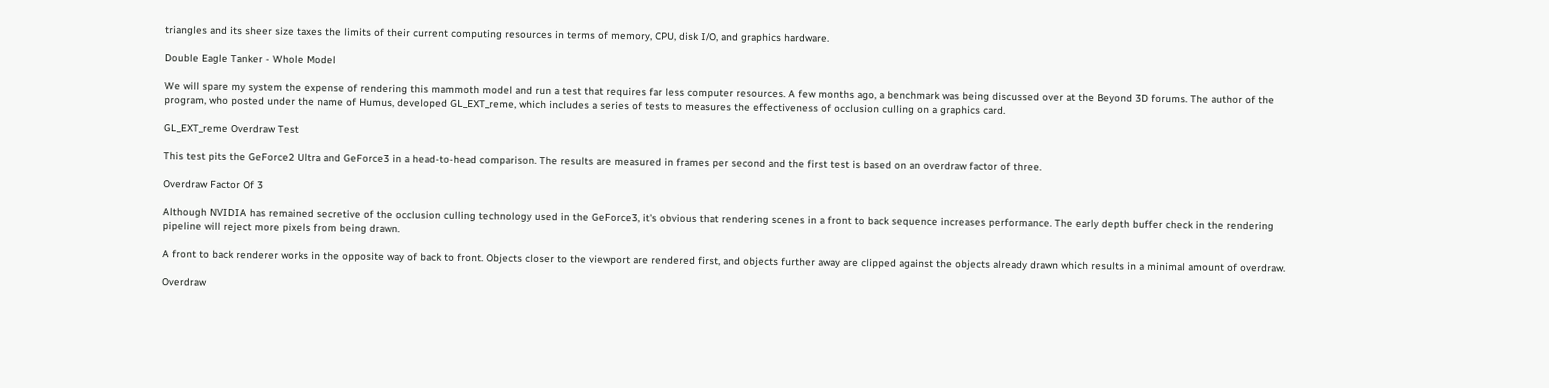triangles and its sheer size taxes the limits of their current computing resources in terms of memory, CPU, disk I/O, and graphics hardware.

Double Eagle Tanker - Whole Model

We will spare my system the expense of rendering this mammoth model and run a test that requires far less computer resources. A few months ago, a benchmark was being discussed over at the Beyond 3D forums. The author of the program, who posted under the name of Humus, developed GL_EXT_reme, which includes a series of tests to measures the effectiveness of occlusion culling on a graphics card.

GL_EXT_reme Overdraw Test

This test pits the GeForce2 Ultra and GeForce3 in a head-to-head comparison. The results are measured in frames per second and the first test is based on an overdraw factor of three.

Overdraw Factor Of 3

Although NVIDIA has remained secretive of the occlusion culling technology used in the GeForce3, it's obvious that rendering scenes in a front to back sequence increases performance. The early depth buffer check in the rendering pipeline will reject more pixels from being drawn.

A front to back renderer works in the opposite way of back to front. Objects closer to the viewport are rendered first, and objects further away are clipped against the objects already drawn which results in a minimal amount of overdraw.

Overdraw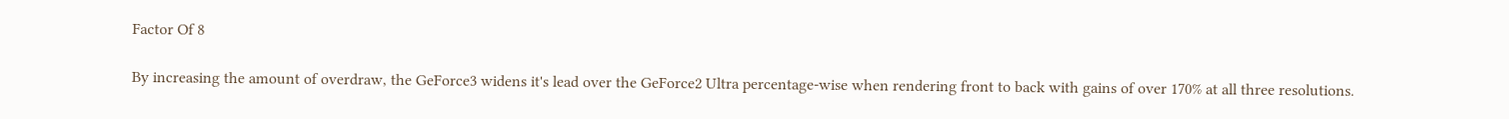Factor Of 8

By increasing the amount of overdraw, the GeForce3 widens it's lead over the GeForce2 Ultra percentage-wise when rendering front to back with gains of over 170% at all three resolutions.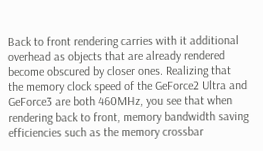Back to front rendering carries with it additional overhead as objects that are already rendered become obscured by closer ones. Realizing that the memory clock speed of the GeForce2 Ultra and GeForce3 are both 460MHz, you see that when rendering back to front, memory bandwidth saving efficiencies such as the memory crossbar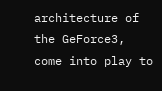architecture of the GeForce3, come into play to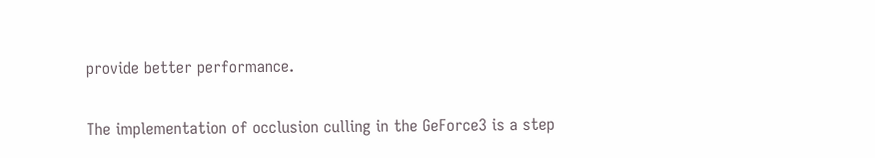provide better performance.

The implementation of occlusion culling in the GeForce3 is a step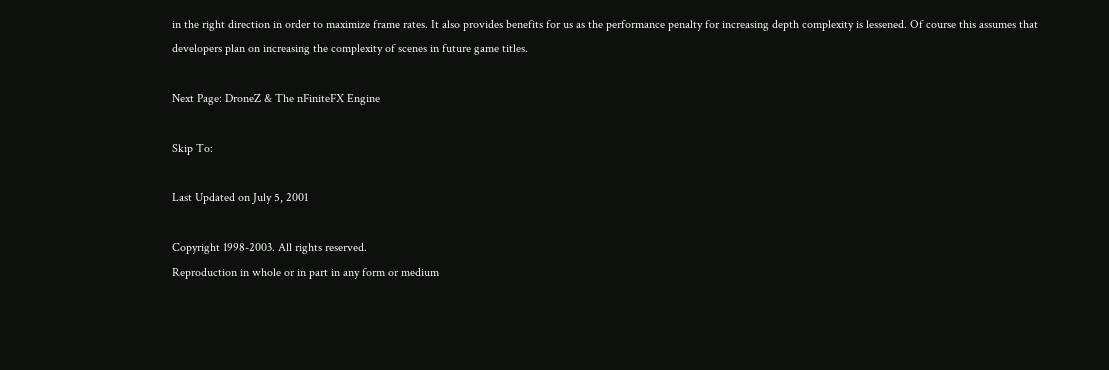in the right direction in order to maximize frame rates. It also provides benefits for us as the performance penalty for increasing depth complexity is lessened. Of course this assumes that developers plan on increasing the complexity of scenes in future game titles.

Next Page: DroneZ & The nFiniteFX Engine

Skip To:

Last Updated on July 5, 2001

Copyright 1998-2003. All rights reserved.
Reproduction in whole or in part in any form or medium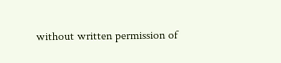without written permission of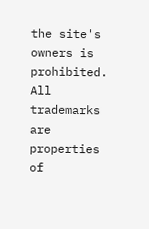the site's owners is prohibited.
All trademarks are properties of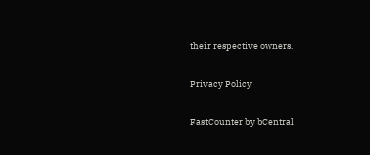their respective owners.

Privacy Policy

FastCounter by bCentral